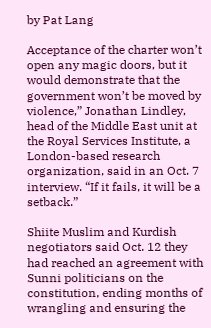by Pat Lang

Acceptance of the charter won’t open any magic doors, but it would demonstrate that the government won’t be moved by violence,” Jonathan Lindley, head of the Middle East unit at the Royal Services Institute, a London-based research organization, said in an Oct. 7 interview. “If it fails, it will be a setback.”

Shiite Muslim and Kurdish negotiators said Oct. 12 they had reached an agreement with Sunni politicians on the constitution, ending months of wrangling and ensuring the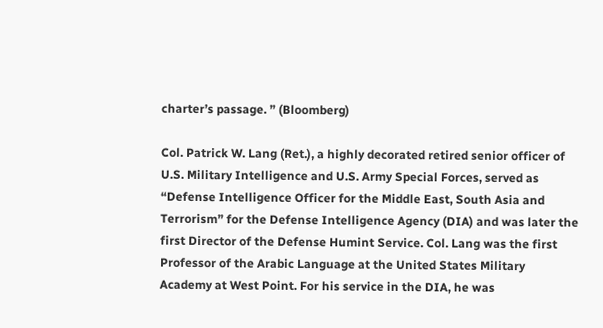charter’s passage. ” (Bloomberg)

Col. Patrick W. Lang (Ret.), a highly decorated retired senior officer of U.S. Military Intelligence and U.S. Army Special Forces, served as “Defense Intelligence Officer for the Middle East, South Asia and Terrorism” for the Defense Intelligence Agency (DIA) and was later the first Director of the Defense Humint Service. Col. Lang was the first Professor of the Arabic Language at the United States Military Academy at West Point. For his service in the DIA, he was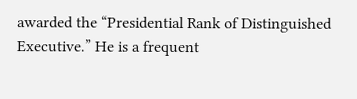awarded the “Presidential Rank of Distinguished Executive.” He is a frequent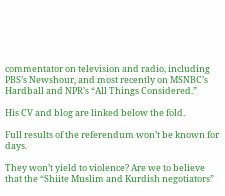commentator on television and radio, including PBS’s Newshour, and most recently on MSNBC’s Hardball and NPR’s “All Things Considered.”

His CV and blog are linked below the fold.

Full results of the referendum won’t be known for days.

They won’t yield to violence? Are we to believe that the “Shiite Muslim and Kurdish negotiators”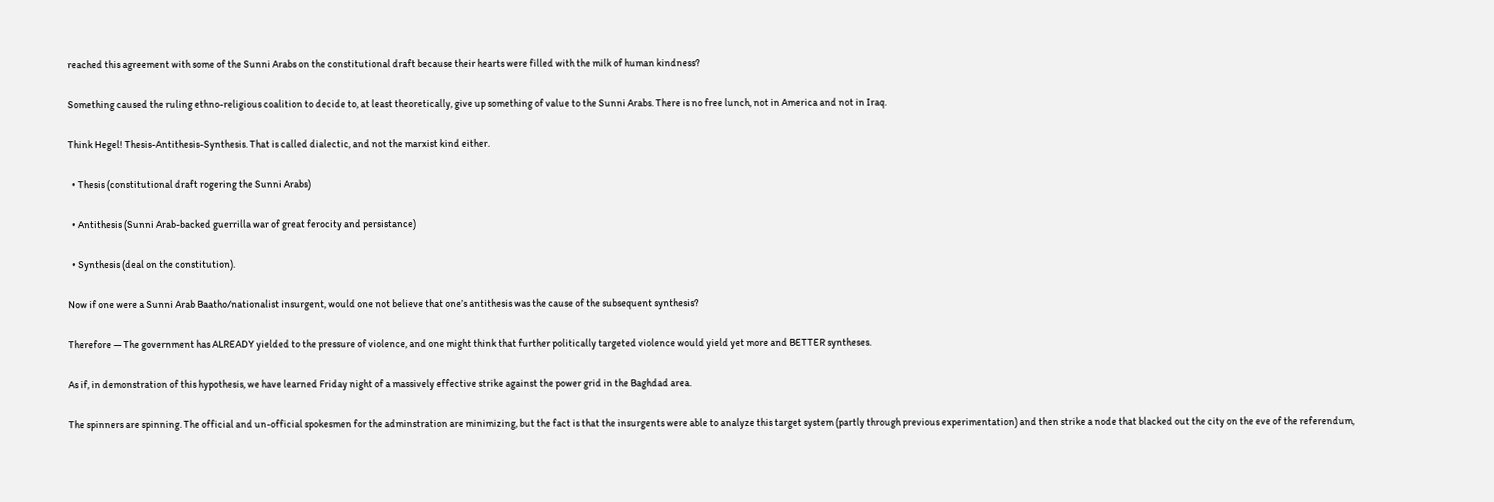reached this agreement with some of the Sunni Arabs on the constitutional draft because their hearts were filled with the milk of human kindness?

Something caused the ruling ethno-religious coalition to decide to, at least theoretically, give up something of value to the Sunni Arabs. There is no free lunch, not in America and not in Iraq.

Think Hegel! Thesis-Antithesis-Synthesis. That is called dialectic, and not the marxist kind either.

  • Thesis (constitutional draft rogering the Sunni Arabs)

  • Antithesis (Sunni Arab-backed guerrilla war of great ferocity and persistance)

  • Synthesis (deal on the constitution).

Now if one were a Sunni Arab Baatho/nationalist insurgent, would one not believe that one’s antithesis was the cause of the subsequent synthesis?

Therefore — The government has ALREADY yielded to the pressure of violence, and one might think that further politically targeted violence would yield yet more and BETTER syntheses.

As if, in demonstration of this hypothesis, we have learned Friday night of a massively effective strike against the power grid in the Baghdad area.

The spinners are spinning. The official and un-official spokesmen for the adminstration are minimizing, but the fact is that the insurgents were able to analyze this target system (partly through previous experimentation) and then strike a node that blacked out the city on the eve of the referendum,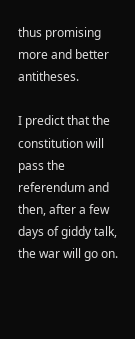thus promising more and better antitheses.

I predict that the constitution will pass the referendum and then, after a few days of giddy talk, the war will go on.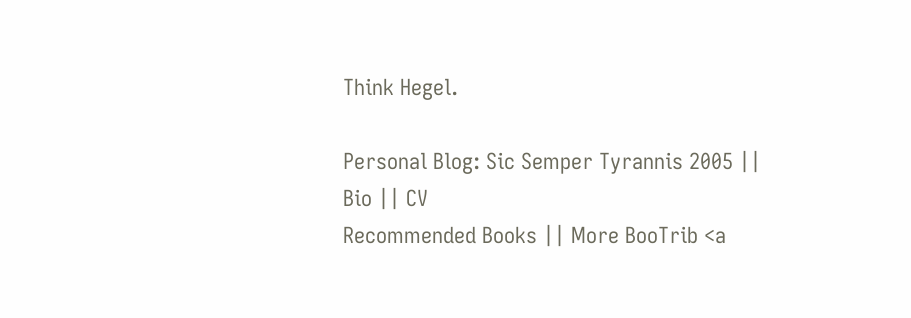Think Hegel.

Personal Blog: Sic Semper Tyrannis 2005 || Bio || CV
Recommended Books || More BooTrib <a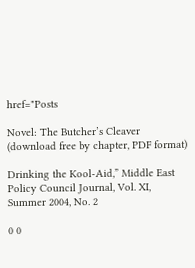href="Posts

Novel: The Butcher’s Cleaver (download free by chapter, PDF format)

Drinking the Kool-Aid,” Middle East Policy Council Journal, Vol. XI, Summer 2004, No. 2

0 0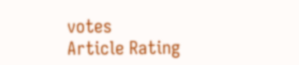votes
Article Rating